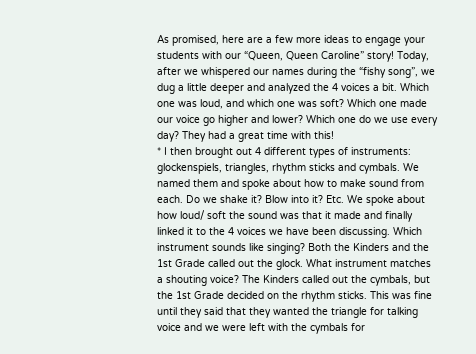As promised, here are a few more ideas to engage your students with our “Queen, Queen Caroline” story! Today, after we whispered our names during the “fishy song”, we dug a little deeper and analyzed the 4 voices a bit. Which one was loud, and which one was soft? Which one made our voice go higher and lower? Which one do we use every day? They had a great time with this!
* I then brought out 4 different types of instruments: glockenspiels, triangles, rhythm sticks and cymbals. We named them and spoke about how to make sound from each. Do we shake it? Blow into it? Etc. We spoke about how loud/ soft the sound was that it made and finally linked it to the 4 voices we have been discussing. Which instrument sounds like singing? Both the Kinders and the 1st Grade called out the glock. What instrument matches a shouting voice? The Kinders called out the cymbals, but the 1st Grade decided on the rhythm sticks. This was fine until they said that they wanted the triangle for talking voice and we were left with the cymbals for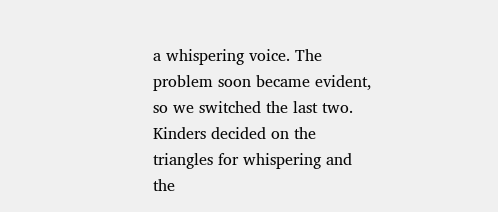a whispering voice. The problem soon became evident, so we switched the last two. Kinders decided on the triangles for whispering and the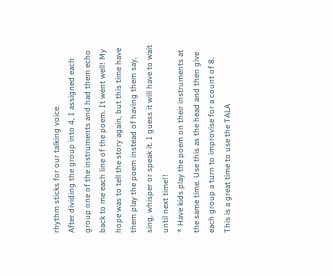rhythm sticks for our talking voice.
After dividing the group into 4, I assigned each group one of the instruments and had them echo back to me each line of the poem. It went well! My hope was to tell the story again, but this time have them play the poem instead of having them say, sing, whisper or speak it. I guess it will have to wait until next time!!
* Have kids play the poem on their instruments at the same time. Use this as the head and then give each group a turn to improvise for a count of 8. This is a great time to use the TALA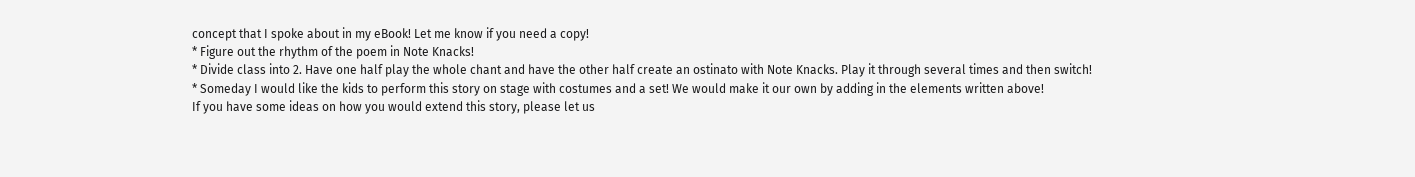concept that I spoke about in my eBook! Let me know if you need a copy!
* Figure out the rhythm of the poem in Note Knacks!
* Divide class into 2. Have one half play the whole chant and have the other half create an ostinato with Note Knacks. Play it through several times and then switch!
* Someday I would like the kids to perform this story on stage with costumes and a set! We would make it our own by adding in the elements written above!
If you have some ideas on how you would extend this story, please let us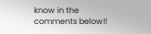know in the comments below!!